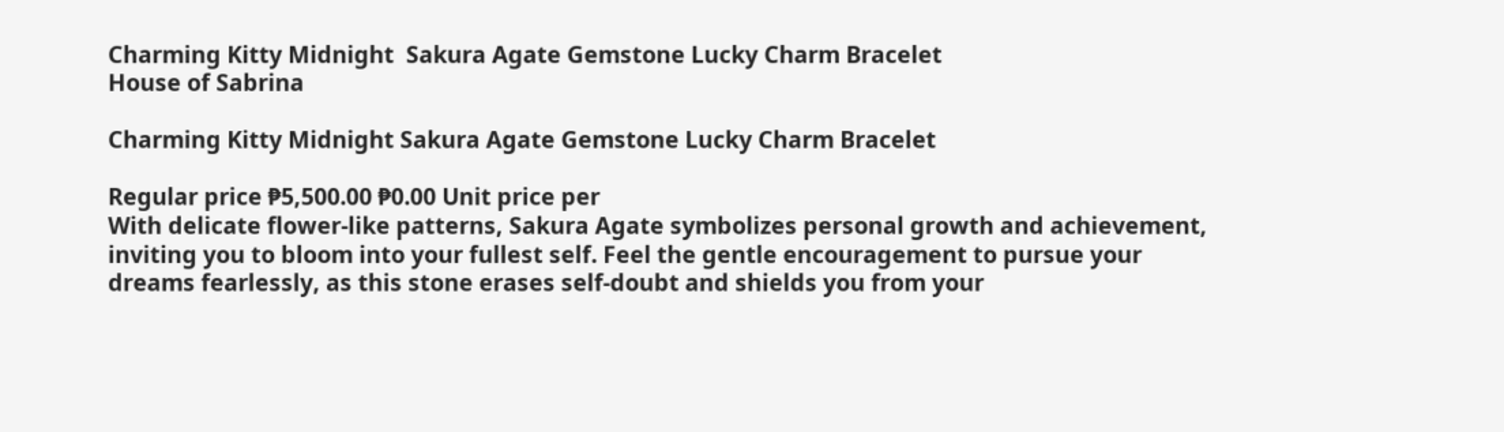Charming Kitty Midnight  Sakura Agate Gemstone Lucky Charm Bracelet
House of Sabrina

Charming Kitty Midnight Sakura Agate Gemstone Lucky Charm Bracelet

Regular price ₱5,500.00 ₱0.00 Unit price per
With delicate flower-like patterns, Sakura Agate symbolizes personal growth and achievement, inviting you to bloom into your fullest self. Feel the gentle encouragement to pursue your dreams fearlessly, as this stone erases self-doubt and shields you from your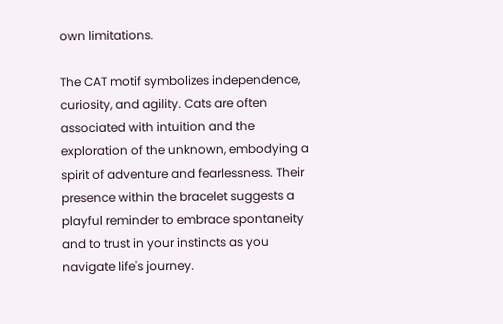own limitations.

The CAT motif symbolizes independence, curiosity, and agility. Cats are often associated with intuition and the exploration of the unknown, embodying a spirit of adventure and fearlessness. Their presence within the bracelet suggests a playful reminder to embrace spontaneity and to trust in your instincts as you navigate life's journey.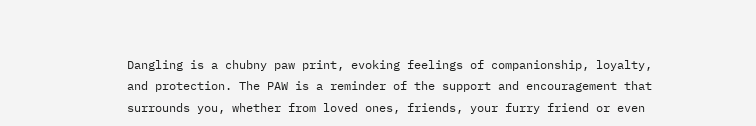Dangling is a chubny paw print, evoking feelings of companionship, loyalty, and protection. The PAW is a reminder of the support and encouragement that surrounds you, whether from loved ones, friends, your furry friend or even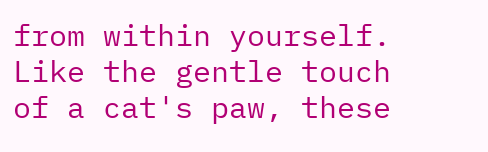from within yourself. Like the gentle touch of a cat's paw, these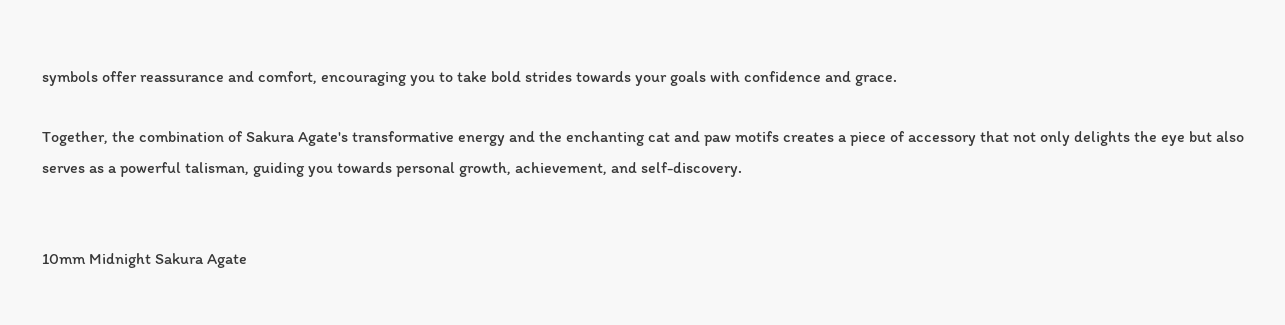symbols offer reassurance and comfort, encouraging you to take bold strides towards your goals with confidence and grace.

Together, the combination of Sakura Agate's transformative energy and the enchanting cat and paw motifs creates a piece of accessory that not only delights the eye but also serves as a powerful talisman, guiding you towards personal growth, achievement, and self-discovery.


10mm Midnight Sakura Agate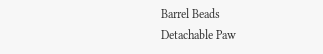Barrel Beads
Detachable Paw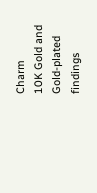Charm
10K Gold and Gold-plated findings